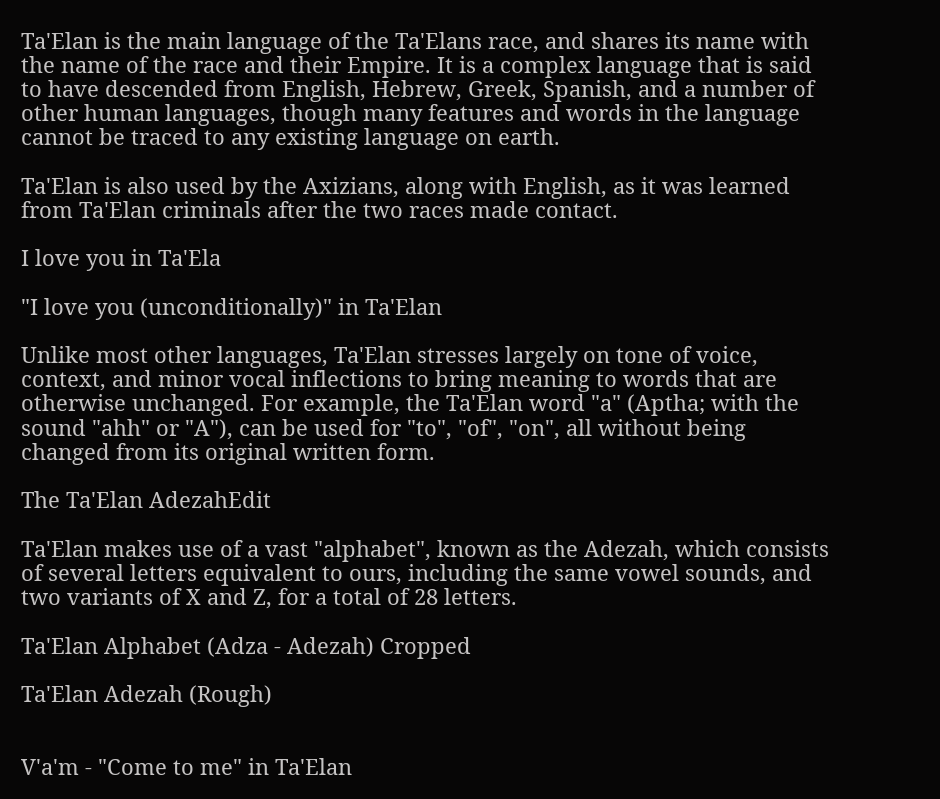Ta'Elan is the main language of the Ta'Elans race, and shares its name with the name of the race and their Empire. It is a complex language that is said to have descended from English, Hebrew, Greek, Spanish, and a number of other human languages, though many features and words in the language cannot be traced to any existing language on earth.

Ta'Elan is also used by the Axizians, along with English, as it was learned from Ta'Elan criminals after the two races made contact.

I love you in Ta'Ela

"I love you (unconditionally)" in Ta'Elan

Unlike most other languages, Ta'Elan stresses largely on tone of voice, context, and minor vocal inflections to bring meaning to words that are otherwise unchanged. For example, the Ta'Elan word "a" (Aptha; with the sound "ahh" or "A"), can be used for "to", "of", "on", all without being changed from its original written form.

The Ta'Elan AdezahEdit

Ta'Elan makes use of a vast "alphabet", known as the Adezah, which consists of several letters equivalent to ours, including the same vowel sounds, and two variants of X and Z, for a total of 28 letters.

Ta'Elan Alphabet (Adza - Adezah) Cropped

Ta'Elan Adezah (Rough)


V'a'm - "Come to me" in Ta'Elan